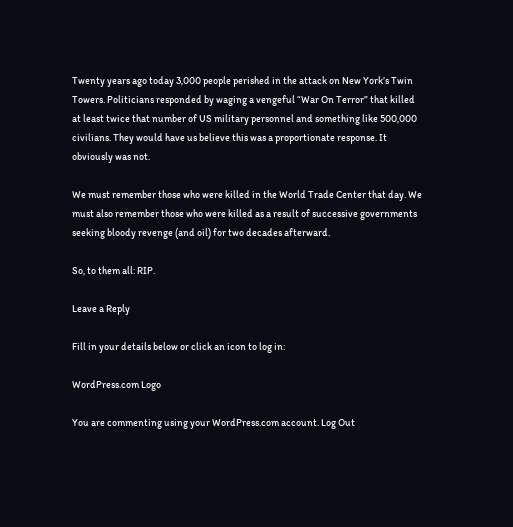Twenty years ago today 3,000 people perished in the attack on New York’s Twin Towers. Politicians responded by waging a vengeful “War On Terror” that killed at least twice that number of US military personnel and something like 500,000 civilians. They would have us believe this was a proportionate response. It obviously was not.

We must remember those who were killed in the World Trade Center that day. We must also remember those who were killed as a result of successive governments seeking bloody revenge (and oil) for two decades afterward.

So, to them all: RIP.

Leave a Reply

Fill in your details below or click an icon to log in:

WordPress.com Logo

You are commenting using your WordPress.com account. Log Out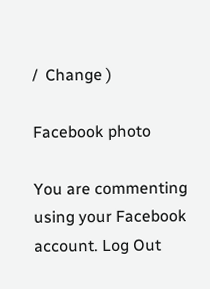/  Change )

Facebook photo

You are commenting using your Facebook account. Log Out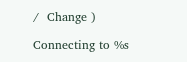/  Change )

Connecting to %s